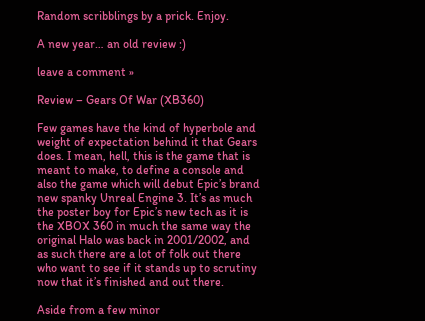Random scribblings by a prick. Enjoy.

A new year… an old review :)

leave a comment »

Review – Gears Of War (XB360)

Few games have the kind of hyperbole and weight of expectation behind it that Gears does. I mean, hell, this is the game that is meant to make, to define a console and also the game which will debut Epic’s brand new spanky Unreal Engine 3. It’s as much the poster boy for Epic’s new tech as it is the XBOX 360 in much the same way the original Halo was back in 2001/2002, and as such there are a lot of folk out there who want to see if it stands up to scrutiny now that it’s finished and out there.

Aside from a few minor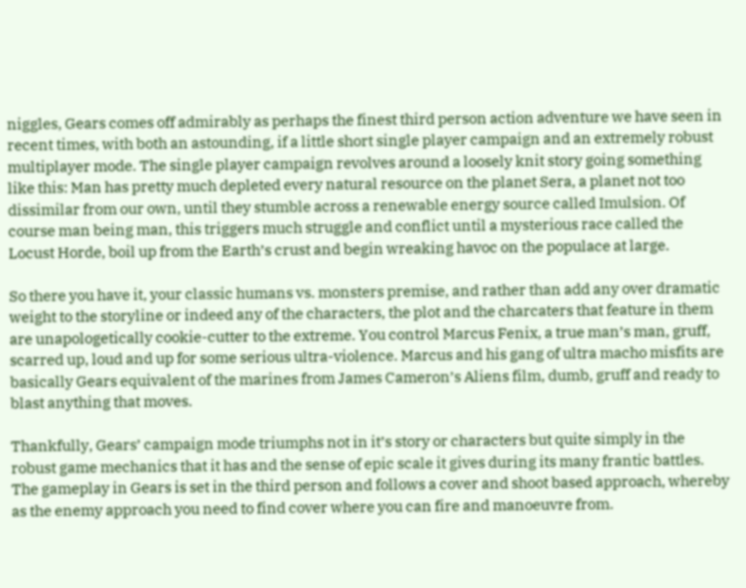niggles, Gears comes off admirably as perhaps the finest third person action adventure we have seen in recent times, with both an astounding, if a little short single player campaign and an extremely robust multiplayer mode. The single player campaign revolves around a loosely knit story going something like this: Man has pretty much depleted every natural resource on the planet Sera, a planet not too dissimilar from our own, until they stumble across a renewable energy source called Imulsion. Of course man being man, this triggers much struggle and conflict until a mysterious race called the Locust Horde, boil up from the Earth’s crust and begin wreaking havoc on the populace at large.

So there you have it, your classic humans vs. monsters premise, and rather than add any over dramatic weight to the storyline or indeed any of the characters, the plot and the charcaters that feature in them are unapologetically cookie-cutter to the extreme. You control Marcus Fenix, a true man’s man, gruff, scarred up, loud and up for some serious ultra-violence. Marcus and his gang of ultra macho misfits are basically Gears equivalent of the marines from James Cameron’s Aliens film, dumb, gruff and ready to blast anything that moves.

Thankfully, Gears’ campaign mode triumphs not in it’s story or characters but quite simply in the robust game mechanics that it has and the sense of epic scale it gives during its many frantic battles. The gameplay in Gears is set in the third person and follows a cover and shoot based approach, whereby as the enemy approach you need to find cover where you can fire and manoeuvre from.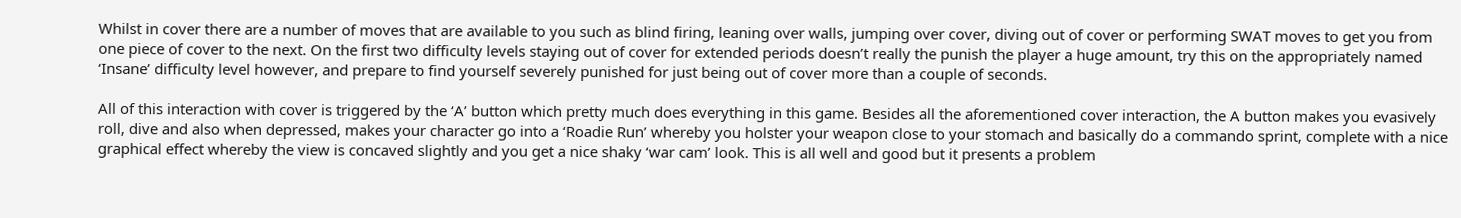Whilst in cover there are a number of moves that are available to you such as blind firing, leaning over walls, jumping over cover, diving out of cover or performing SWAT moves to get you from one piece of cover to the next. On the first two difficulty levels staying out of cover for extended periods doesn’t really the punish the player a huge amount, try this on the appropriately named ‘Insane’ difficulty level however, and prepare to find yourself severely punished for just being out of cover more than a couple of seconds.

All of this interaction with cover is triggered by the ‘A’ button which pretty much does everything in this game. Besides all the aforementioned cover interaction, the A button makes you evasively roll, dive and also when depressed, makes your character go into a ‘Roadie Run’ whereby you holster your weapon close to your stomach and basically do a commando sprint, complete with a nice graphical effect whereby the view is concaved slightly and you get a nice shaky ‘war cam’ look. This is all well and good but it presents a problem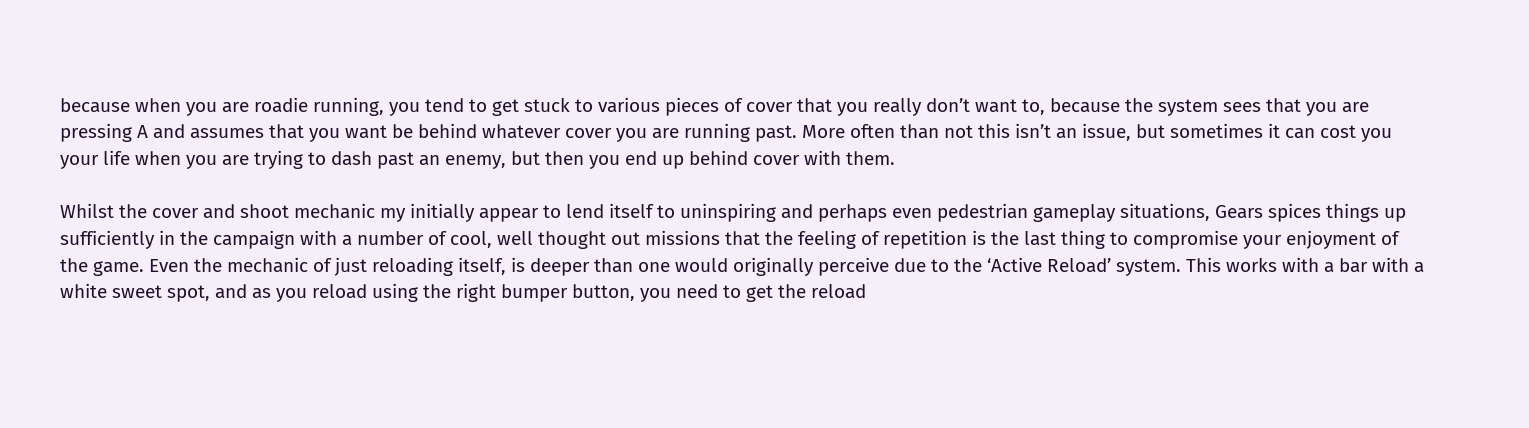because when you are roadie running, you tend to get stuck to various pieces of cover that you really don’t want to, because the system sees that you are pressing A and assumes that you want be behind whatever cover you are running past. More often than not this isn’t an issue, but sometimes it can cost you your life when you are trying to dash past an enemy, but then you end up behind cover with them.

Whilst the cover and shoot mechanic my initially appear to lend itself to uninspiring and perhaps even pedestrian gameplay situations, Gears spices things up sufficiently in the campaign with a number of cool, well thought out missions that the feeling of repetition is the last thing to compromise your enjoyment of the game. Even the mechanic of just reloading itself, is deeper than one would originally perceive due to the ‘Active Reload’ system. This works with a bar with a white sweet spot, and as you reload using the right bumper button, you need to get the reload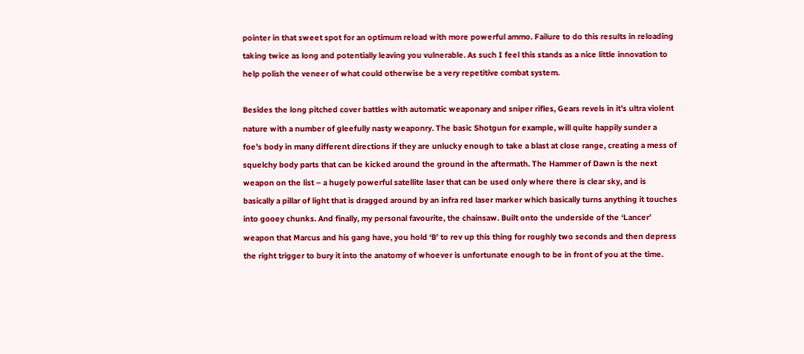pointer in that sweet spot for an optimum reload with more powerful ammo. Failure to do this results in reloading taking twice as long and potentially leaving you vulnerable. As such I feel this stands as a nice little innovation to help polish the veneer of what could otherwise be a very repetitive combat system.

Besides the long pitched cover battles with automatic weaponary and sniper rifles, Gears revels in it’s ultra violent nature with a number of gleefully nasty weaponry. The basic Shotgun for example, will quite happily sunder a foe’s body in many different directions if they are unlucky enough to take a blast at close range, creating a mess of squelchy body parts that can be kicked around the ground in the aftermath. The Hammer of Dawn is the next weapon on the list – a hugely powerful satellite laser that can be used only where there is clear sky, and is basically a pillar of light that is dragged around by an infra red laser marker which basically turns anything it touches into gooey chunks. And finally, my personal favourite, the chainsaw. Built onto the underside of the ‘Lancer’ weapon that Marcus and his gang have, you hold ‘B’ to rev up this thing for roughly two seconds and then depress the right trigger to bury it into the anatomy of whoever is unfortunate enough to be in front of you at the time.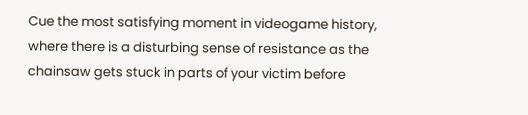Cue the most satisfying moment in videogame history, where there is a disturbing sense of resistance as the chainsaw gets stuck in parts of your victim before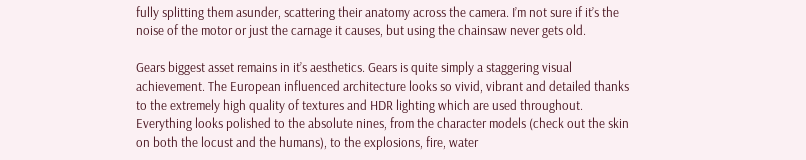fully splitting them asunder, scattering their anatomy across the camera. I’m not sure if it’s the noise of the motor or just the carnage it causes, but using the chainsaw never gets old.

Gears biggest asset remains in it’s aesthetics. Gears is quite simply a staggering visual achievement. The European influenced architecture looks so vivid, vibrant and detailed thanks to the extremely high quality of textures and HDR lighting which are used throughout. Everything looks polished to the absolute nines, from the character models (check out the skin on both the locust and the humans), to the explosions, fire, water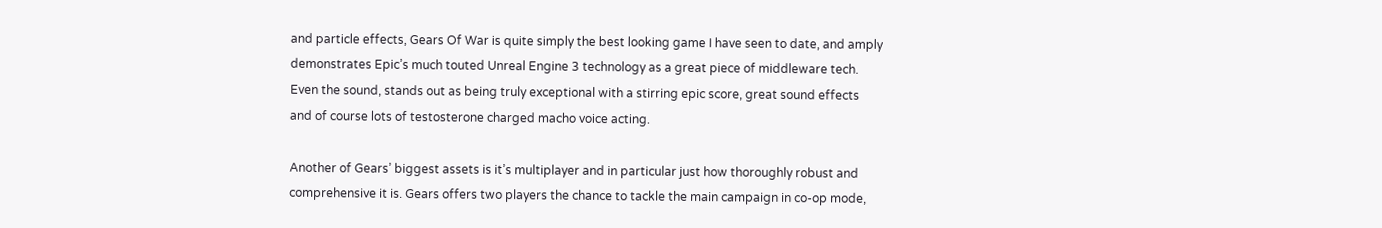and particle effects, Gears Of War is quite simply the best looking game I have seen to date, and amply demonstrates Epic’s much touted Unreal Engine 3 technology as a great piece of middleware tech. Even the sound, stands out as being truly exceptional with a stirring epic score, great sound effects and of course lots of testosterone charged macho voice acting.

Another of Gears’ biggest assets is it’s multiplayer and in particular just how thoroughly robust and comprehensive it is. Gears offers two players the chance to tackle the main campaign in co-op mode,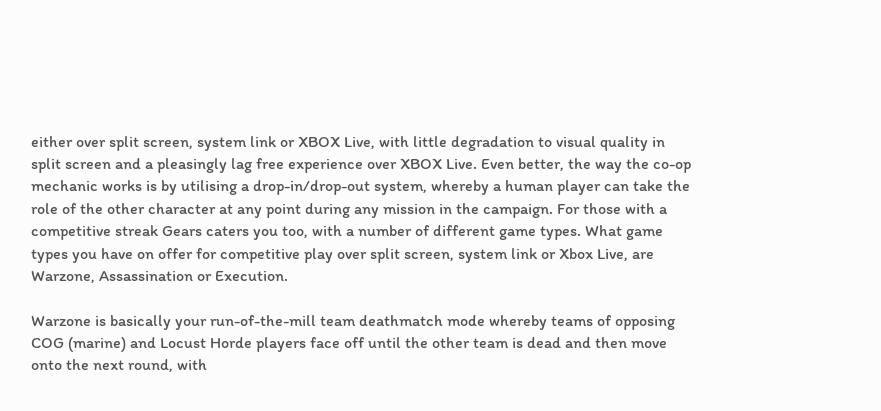either over split screen, system link or XBOX Live, with little degradation to visual quality in split screen and a pleasingly lag free experience over XBOX Live. Even better, the way the co-op mechanic works is by utilising a drop-in/drop-out system, whereby a human player can take the role of the other character at any point during any mission in the campaign. For those with a competitive streak Gears caters you too, with a number of different game types. What game types you have on offer for competitive play over split screen, system link or Xbox Live, are Warzone, Assassination or Execution.

Warzone is basically your run-of-the-mill team deathmatch mode whereby teams of opposing COG (marine) and Locust Horde players face off until the other team is dead and then move onto the next round, with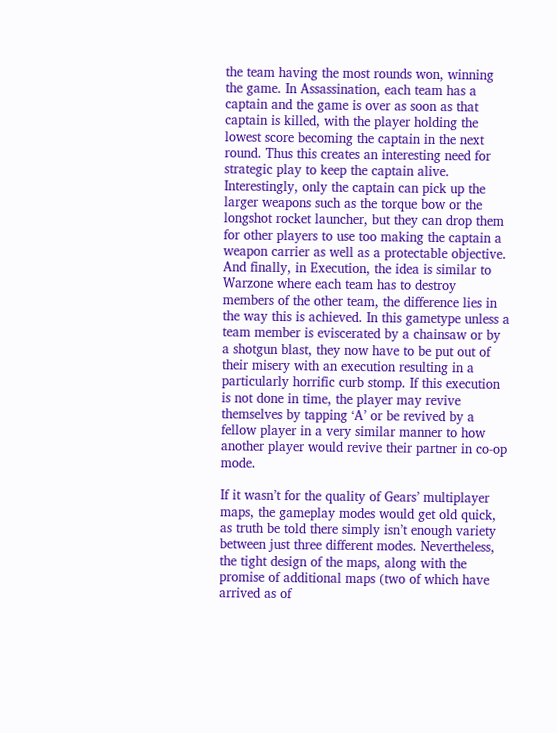the team having the most rounds won, winning the game. In Assassination, each team has a captain and the game is over as soon as that captain is killed, with the player holding the lowest score becoming the captain in the next round. Thus this creates an interesting need for strategic play to keep the captain alive. Interestingly, only the captain can pick up the larger weapons such as the torque bow or the longshot rocket launcher, but they can drop them for other players to use too making the captain a weapon carrier as well as a protectable objective. And finally, in Execution, the idea is similar to Warzone where each team has to destroy members of the other team, the difference lies in the way this is achieved. In this gametype unless a team member is eviscerated by a chainsaw or by a shotgun blast, they now have to be put out of their misery with an execution resulting in a particularly horrific curb stomp. If this execution is not done in time, the player may revive themselves by tapping ‘A’ or be revived by a fellow player in a very similar manner to how another player would revive their partner in co-op mode.

If it wasn’t for the quality of Gears’ multiplayer maps, the gameplay modes would get old quick, as truth be told there simply isn’t enough variety between just three different modes. Nevertheless, the tight design of the maps, along with the promise of additional maps (two of which have arrived as of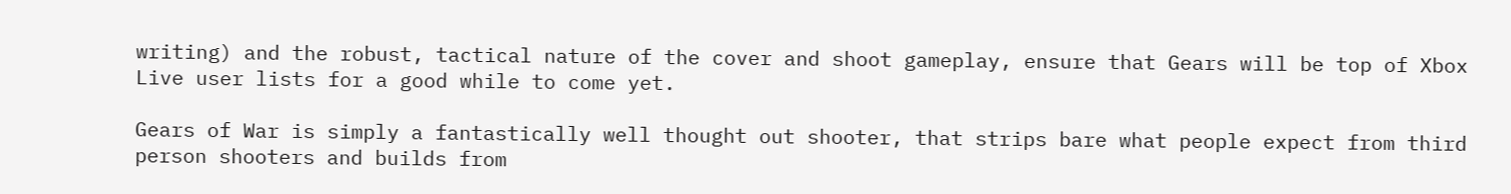writing) and the robust, tactical nature of the cover and shoot gameplay, ensure that Gears will be top of Xbox Live user lists for a good while to come yet.

Gears of War is simply a fantastically well thought out shooter, that strips bare what people expect from third person shooters and builds from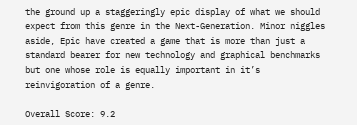the ground up a staggeringly epic display of what we should expect from this genre in the Next-Generation. Minor niggles aside, Epic have created a game that is more than just a standard bearer for new technology and graphical benchmarks but one whose role is equally important in it’s reinvigoration of a genre.

Overall Score: 9.2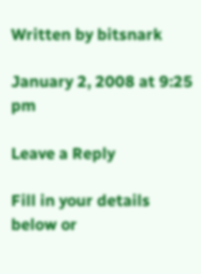Written by bitsnark

January 2, 2008 at 9:25 pm

Leave a Reply

Fill in your details below or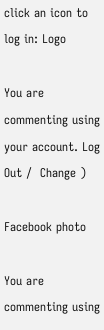click an icon to log in: Logo

You are commenting using your account. Log Out /  Change )

Facebook photo

You are commenting using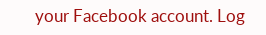your Facebook account. Log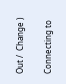Out /  Change )

Connecting to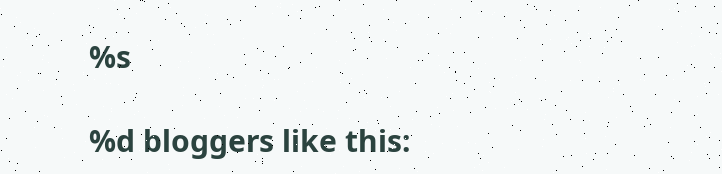%s

%d bloggers like this: